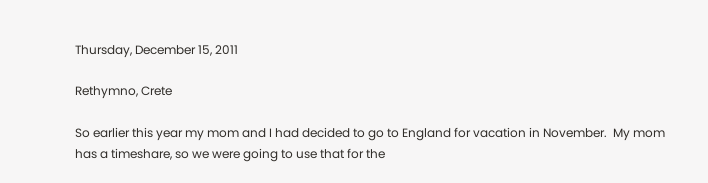Thursday, December 15, 2011

Rethymno, Crete

So earlier this year my mom and I had decided to go to England for vacation in November.  My mom has a timeshare, so we were going to use that for the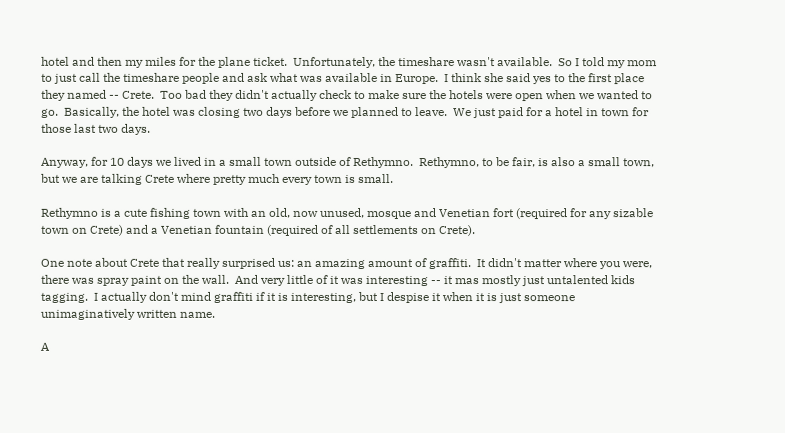hotel and then my miles for the plane ticket.  Unfortunately, the timeshare wasn't available.  So I told my mom to just call the timeshare people and ask what was available in Europe.  I think she said yes to the first place they named -- Crete.  Too bad they didn't actually check to make sure the hotels were open when we wanted to go.  Basically, the hotel was closing two days before we planned to leave.  We just paid for a hotel in town for those last two days.

Anyway, for 10 days we lived in a small town outside of Rethymno.  Rethymno, to be fair, is also a small town, but we are talking Crete where pretty much every town is small.

Rethymno is a cute fishing town with an old, now unused, mosque and Venetian fort (required for any sizable town on Crete) and a Venetian fountain (required of all settlements on Crete).

One note about Crete that really surprised us: an amazing amount of graffiti.  It didn't matter where you were, there was spray paint on the wall.  And very little of it was interesting -- it mas mostly just untalented kids tagging.  I actually don't mind graffiti if it is interesting, but I despise it when it is just someone unimaginatively written name.

A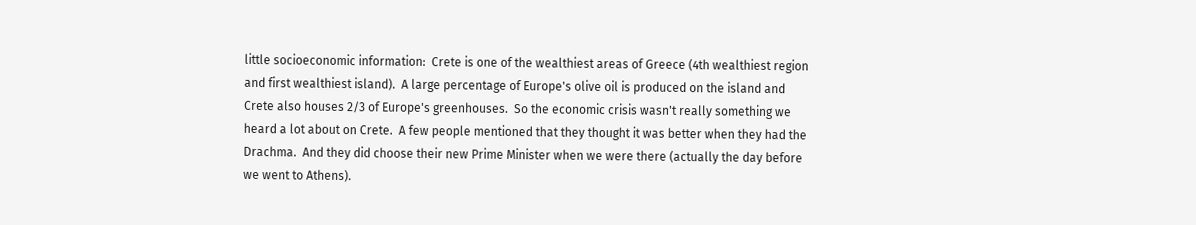little socioeconomic information:  Crete is one of the wealthiest areas of Greece (4th wealthiest region and first wealthiest island).  A large percentage of Europe's olive oil is produced on the island and Crete also houses 2/3 of Europe's greenhouses.  So the economic crisis wasn't really something we heard a lot about on Crete.  A few people mentioned that they thought it was better when they had the Drachma.  And they did choose their new Prime Minister when we were there (actually the day before we went to Athens).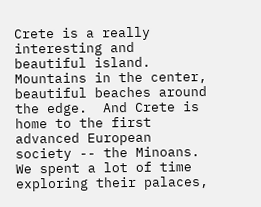Crete is a really interesting and beautiful island.  Mountains in the center, beautiful beaches around the edge.  And Crete is home to the first advanced European society -- the Minoans.  We spent a lot of time exploring their palaces,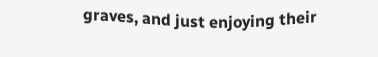graves, and just enjoying their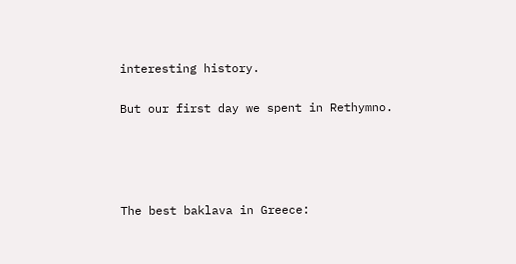interesting history.

But our first day we spent in Rethymno.




The best baklava in Greece: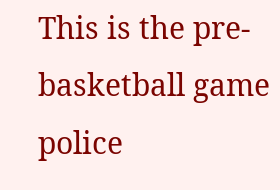This is the pre-basketball game police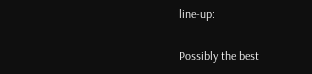line-up:


Possibly the best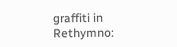graffiti in Rethymno: